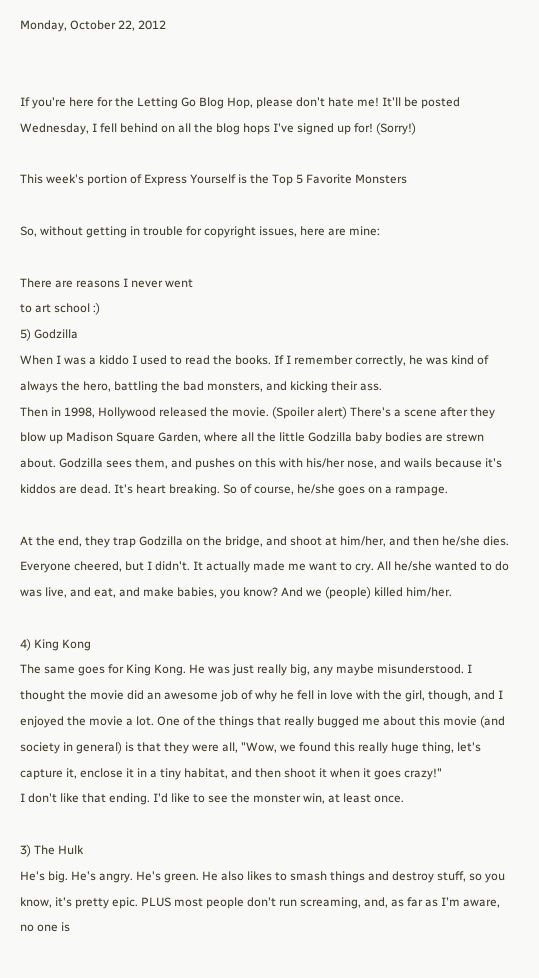Monday, October 22, 2012


If you're here for the Letting Go Blog Hop, please don't hate me! It'll be posted Wednesday, I fell behind on all the blog hops I've signed up for! (Sorry!)

This week's portion of Express Yourself is the Top 5 Favorite Monsters

So, without getting in trouble for copyright issues, here are mine:

There are reasons I never went
to art school :)
5) Godzilla
When I was a kiddo I used to read the books. If I remember correctly, he was kind of always the hero, battling the bad monsters, and kicking their ass.
Then in 1998, Hollywood released the movie. (Spoiler alert) There's a scene after they blow up Madison Square Garden, where all the little Godzilla baby bodies are strewn about. Godzilla sees them, and pushes on this with his/her nose, and wails because it's kiddos are dead. It's heart breaking. So of course, he/she goes on a rampage.

At the end, they trap Godzilla on the bridge, and shoot at him/her, and then he/she dies. Everyone cheered, but I didn't. It actually made me want to cry. All he/she wanted to do was live, and eat, and make babies, you know? And we (people) killed him/her.

4) King Kong
The same goes for King Kong. He was just really big, any maybe misunderstood. I thought the movie did an awesome job of why he fell in love with the girl, though, and I enjoyed the movie a lot. One of the things that really bugged me about this movie (and society in general) is that they were all, "Wow, we found this really huge thing, let's capture it, enclose it in a tiny habitat, and then shoot it when it goes crazy!"
I don't like that ending. I'd like to see the monster win, at least once.

3) The Hulk
He's big. He's angry. He's green. He also likes to smash things and destroy stuff, so you know, it's pretty epic. PLUS most people don't run screaming, and, as far as I'm aware, no one is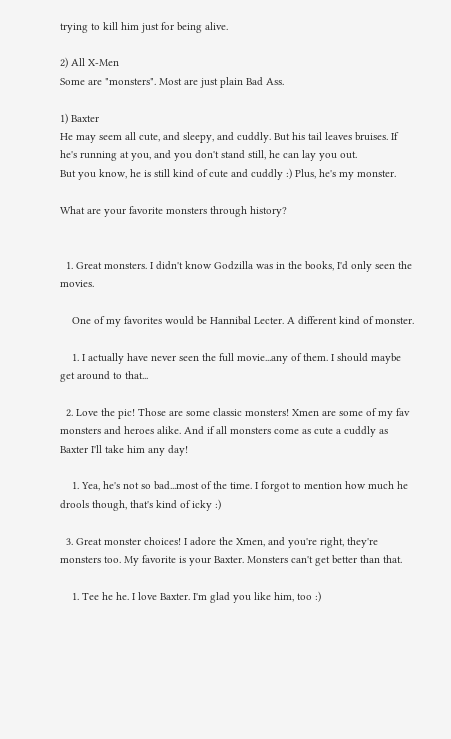trying to kill him just for being alive.

2) All X-Men
Some are "monsters". Most are just plain Bad Ass.

1) Baxter
He may seem all cute, and sleepy, and cuddly. But his tail leaves bruises. If he's running at you, and you don't stand still, he can lay you out.
But you know, he is still kind of cute and cuddly :) Plus, he's my monster.

What are your favorite monsters through history?


  1. Great monsters. I didn't know Godzilla was in the books, I'd only seen the movies.

    One of my favorites would be Hannibal Lecter. A different kind of monster.

    1. I actually have never seen the full movie...any of them. I should maybe get around to that...

  2. Love the pic! Those are some classic monsters! Xmen are some of my fav monsters and heroes alike. And if all monsters come as cute a cuddly as Baxter I'll take him any day!

    1. Yea, he's not so bad...most of the time. I forgot to mention how much he drools though, that's kind of icky :)

  3. Great monster choices! I adore the Xmen, and you're right, they're monsters too. My favorite is your Baxter. Monsters can't get better than that.

    1. Tee he he. I love Baxter. I'm glad you like him, too :)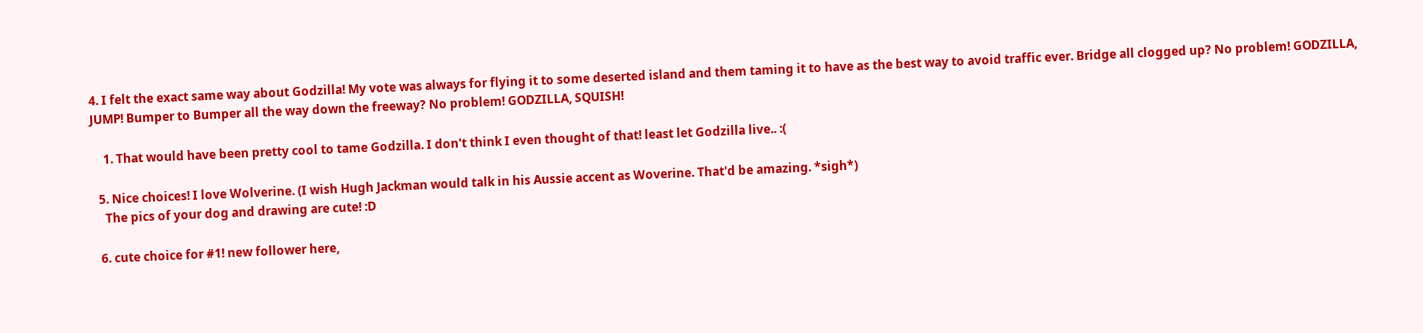4. I felt the exact same way about Godzilla! My vote was always for flying it to some deserted island and them taming it to have as the best way to avoid traffic ever. Bridge all clogged up? No problem! GODZILLA, JUMP! Bumper to Bumper all the way down the freeway? No problem! GODZILLA, SQUISH!

    1. That would have been pretty cool to tame Godzilla. I don't think I even thought of that! least let Godzilla live.. :(

  5. Nice choices! I love Wolverine. (I wish Hugh Jackman would talk in his Aussie accent as Woverine. That'd be amazing. *sigh*)
    The pics of your dog and drawing are cute! :D

  6. cute choice for #1! new follower here,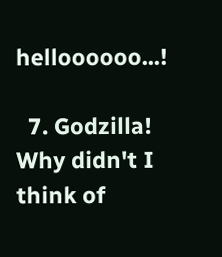helloooooo...!

  7. Godzilla! Why didn't I think of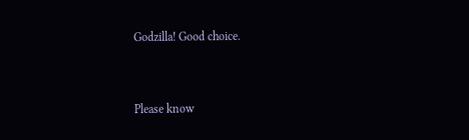Godzilla! Good choice.


Please know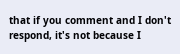that if you comment and I don't respond, it's not because I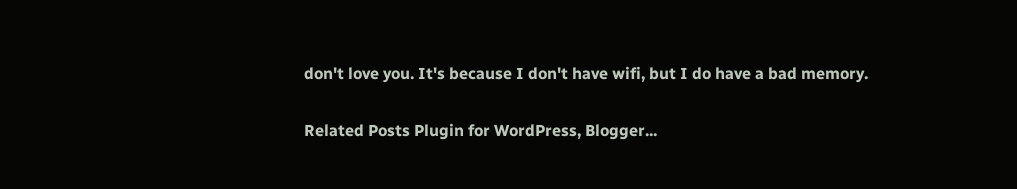don't love you. It's because I don't have wifi, but I do have a bad memory.

Related Posts Plugin for WordPress, Blogger...